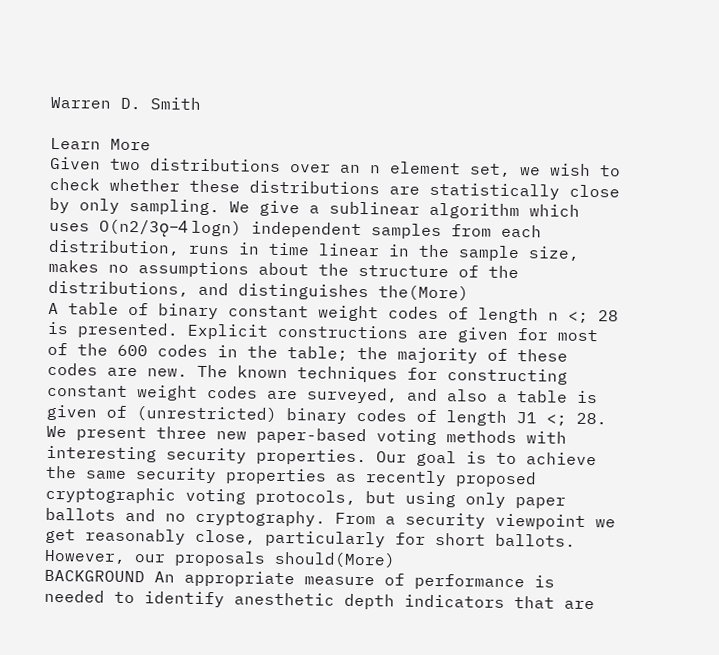Warren D. Smith

Learn More
Given two distributions over an n element set, we wish to check whether these distributions are statistically close by only sampling. We give a sublinear algorithm which uses O(n2/3ǫ−4 logn) independent samples from each distribution, runs in time linear in the sample size, makes no assumptions about the structure of the distributions, and distinguishes the(More)
A table of binary constant weight codes of length n <; 28 is presented. Explicit constructions are given for most of the 600 codes in the table; the majority of these codes are new. The known techniques for constructing constant weight codes are surveyed, and also a table is given of (unrestricted) binary codes of length J1 <; 28.
We present three new paper-based voting methods with interesting security properties. Our goal is to achieve the same security properties as recently proposed cryptographic voting protocols, but using only paper ballots and no cryptography. From a security viewpoint we get reasonably close, particularly for short ballots. However, our proposals should(More)
BACKGROUND An appropriate measure of performance is needed to identify anesthetic depth indicators that are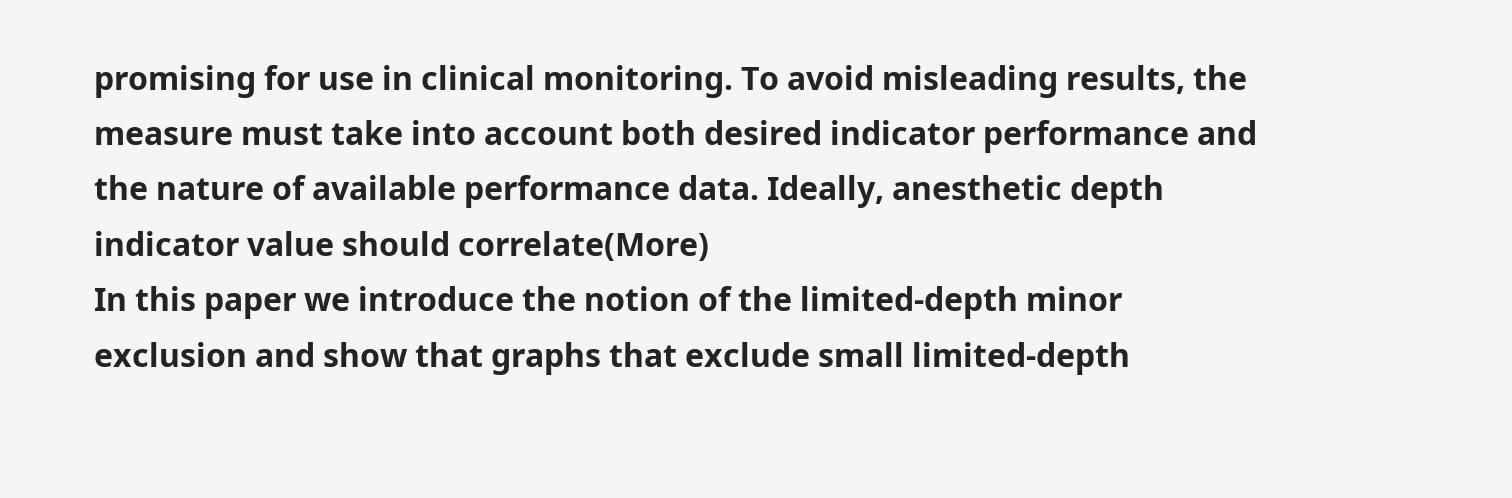promising for use in clinical monitoring. To avoid misleading results, the measure must take into account both desired indicator performance and the nature of available performance data. Ideally, anesthetic depth indicator value should correlate(More)
In this paper we introduce the notion of the limited-depth minor exclusion and show that graphs that exclude small limited-depth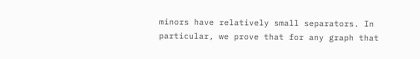minors have relatively small separators. In particular, we prove that for any graph that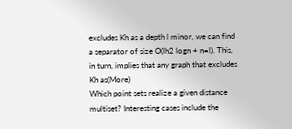excludes Kh as a depth l minor, we can find a separator of size O(lh2 logn + n=l). This, in turn, implies that any graph that excludes Kh as(More)
Which point sets realize a given distance multiset? Interesting cases include the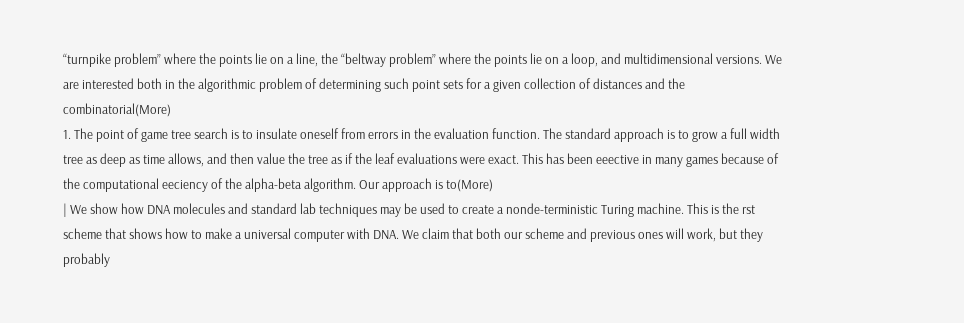“turnpike problem” where the points lie on a line, the “beltway problem” where the points lie on a loop, and multidimensional versions. We are interested both in the algorithmic problem of determining such point sets for a given collection of distances and the combinatorial(More)
1. The point of game tree search is to insulate oneself from errors in the evaluation function. The standard approach is to grow a full width tree as deep as time allows, and then value the tree as if the leaf evaluations were exact. This has been eeective in many games because of the computational eeciency of the alpha-beta algorithm. Our approach is to(More)
| We show how DNA molecules and standard lab techniques may be used to create a nonde-terministic Turing machine. This is the rst scheme that shows how to make a universal computer with DNA. We claim that both our scheme and previous ones will work, but they probably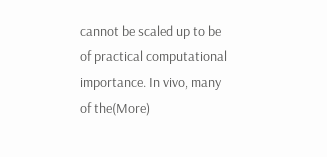cannot be scaled up to be of practical computational importance. In vivo, many of the(More)